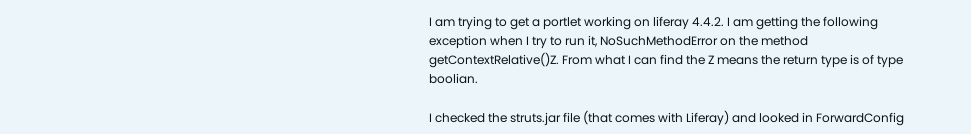I am trying to get a portlet working on liferay 4.4.2. I am getting the following exception when I try to run it, NoSuchMethodError on the method getContextRelative()Z. From what I can find the Z means the return type is of type boolian.

I checked the struts.jar file (that comes with Liferay) and looked in ForwardConfig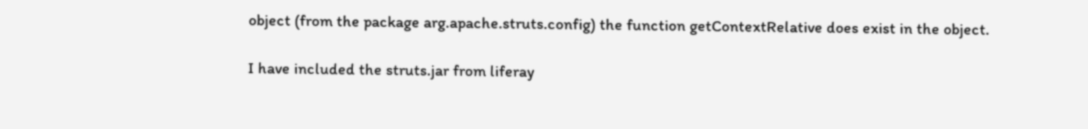object (from the package arg.apache.struts.config) the function getContextRelative does exist in the object.

I have included the struts.jar from liferay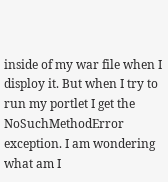inside of my war file when I disploy it. But when I try to run my portlet I get the NoSuchMethodError exception. I am wondering what am I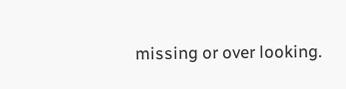missing or over looking.